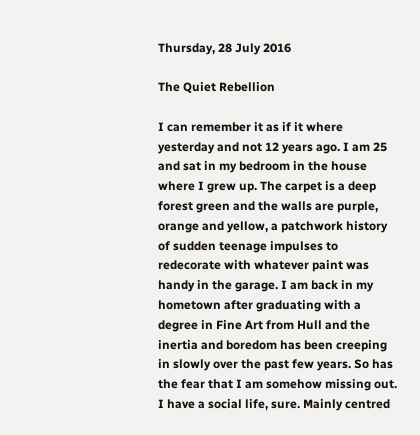Thursday, 28 July 2016

The Quiet Rebellion

I can remember it as if it where yesterday and not 12 years ago. I am 25 and sat in my bedroom in the house where I grew up. The carpet is a deep forest green and the walls are purple, orange and yellow, a patchwork history of sudden teenage impulses to redecorate with whatever paint was handy in the garage. I am back in my hometown after graduating with a degree in Fine Art from Hull and the inertia and boredom has been creeping in slowly over the past few years. So has the fear that I am somehow missing out. I have a social life, sure. Mainly centred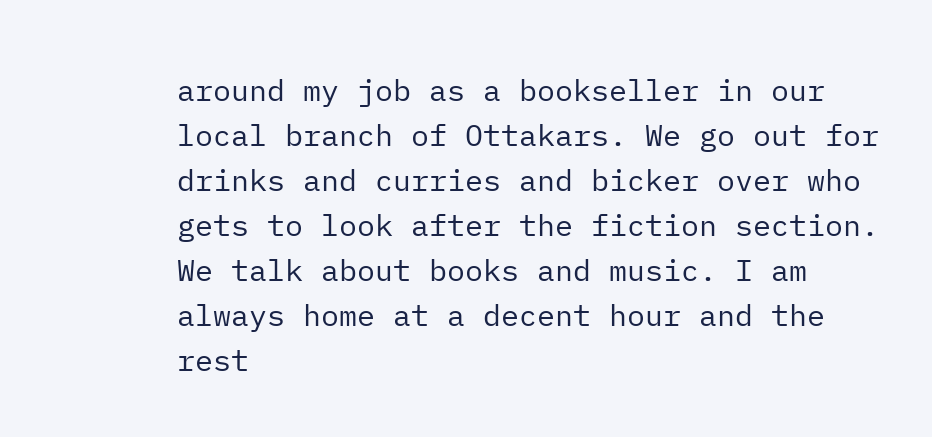around my job as a bookseller in our local branch of Ottakars. We go out for drinks and curries and bicker over who gets to look after the fiction section. We talk about books and music. I am always home at a decent hour and the rest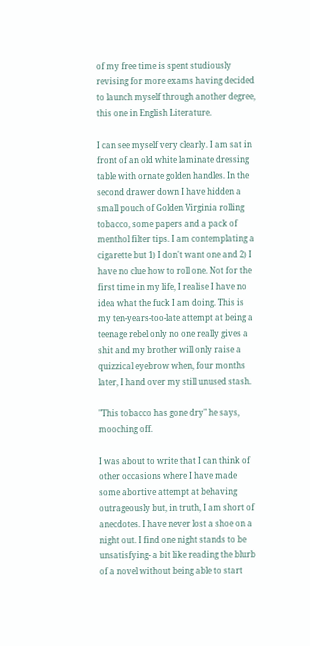of my free time is spent studiously revising for more exams having decided to launch myself through another degree, this one in English Literature.

I can see myself very clearly. I am sat in front of an old white laminate dressing table with ornate golden handles. In the second drawer down I have hidden a small pouch of Golden Virginia rolling tobacco, some papers and a pack of menthol filter tips. I am contemplating a cigarette but 1) I don't want one and 2) I have no clue how to roll one. Not for the first time in my life, I realise I have no idea what the fuck I am doing. This is my ten-years-too-late attempt at being a teenage rebel only no one really gives a shit and my brother will only raise a quizzical eyebrow when, four months later, I hand over my still unused stash.

"This tobacco has gone dry" he says, mooching off.

I was about to write that I can think of other occasions where I have made some abortive attempt at behaving outrageously but, in truth, I am short of anecdotes. I have never lost a shoe on a night out. I find one night stands to be unsatisfying- a bit like reading the blurb of a novel without being able to start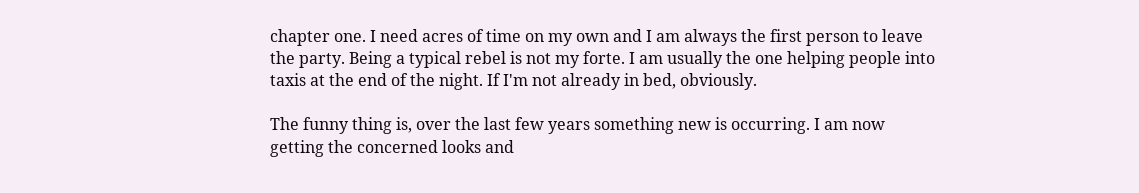chapter one. I need acres of time on my own and I am always the first person to leave the party. Being a typical rebel is not my forte. I am usually the one helping people into taxis at the end of the night. If I'm not already in bed, obviously.

The funny thing is, over the last few years something new is occurring. I am now getting the concerned looks and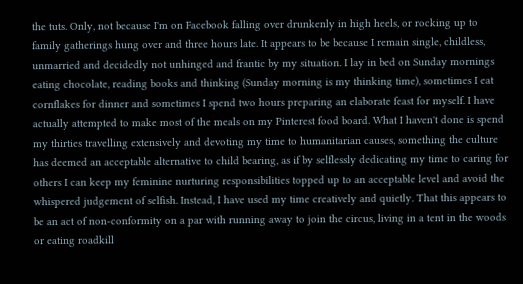the tuts. Only, not because I'm on Facebook falling over drunkenly in high heels, or rocking up to family gatherings hung over and three hours late. It appears to be because I remain single, childless, unmarried and decidedly not unhinged and frantic by my situation. I lay in bed on Sunday mornings eating chocolate, reading books and thinking (Sunday morning is my thinking time), sometimes I eat cornflakes for dinner and sometimes I spend two hours preparing an elaborate feast for myself. I have actually attempted to make most of the meals on my Pinterest food board. What I haven't done is spend my thirties travelling extensively and devoting my time to humanitarian causes, something the culture has deemed an acceptable alternative to child bearing, as if by selflessly dedicating my time to caring for others I can keep my feminine nurturing responsibilities topped up to an acceptable level and avoid the whispered judgement of selfish. Instead, I have used my time creatively and quietly. That this appears to be an act of non-conformity on a par with running away to join the circus, living in a tent in the woods or eating roadkill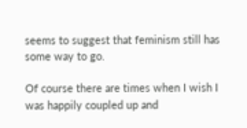seems to suggest that feminism still has some way to go.

Of course there are times when I wish I was happily coupled up and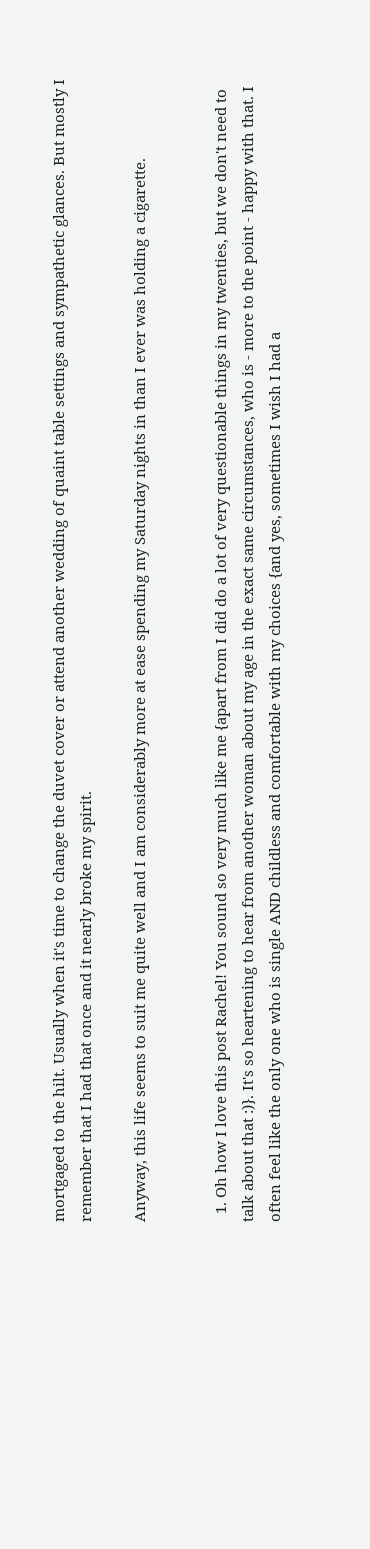mortgaged to the hilt. Usually when it's time to change the duvet cover or attend another wedding of quaint table settings and sympathetic glances. But mostly I remember that I had that once and it nearly broke my spirit.

Anyway, this life seems to suit me quite well and I am considerably more at ease spending my Saturday nights in than I ever was holding a cigarette.


  1. Oh how I love this post Rachel! You sound so very much like me {apart from I did do a lot of very questionable things in my twenties, but we don't need to talk about that :)}. It's so heartening to hear from another woman about my age in the exact same circumstances, who is - more to the point - happy with that. I often feel like the only one who is single AND childless and comfortable with my choices {and yes, sometimes I wish I had a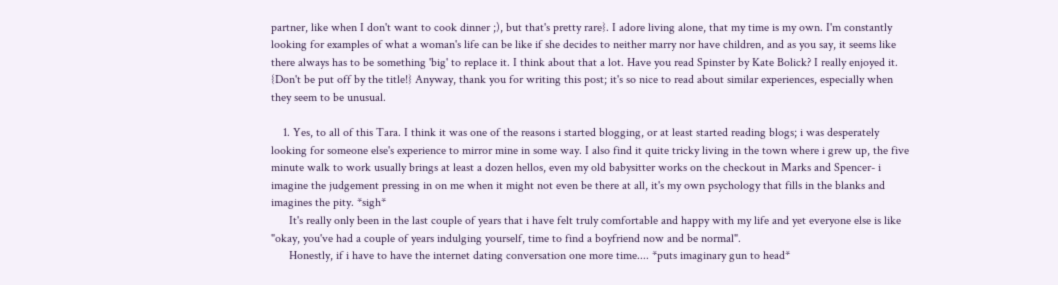partner, like when I don't want to cook dinner ;), but that's pretty rare}. I adore living alone, that my time is my own. I'm constantly looking for examples of what a woman's life can be like if she decides to neither marry nor have children, and as you say, it seems like there always has to be something 'big' to replace it. I think about that a lot. Have you read Spinster by Kate Bolick? I really enjoyed it. {Don't be put off by the title!} Anyway, thank you for writing this post; it's so nice to read about similar experiences, especially when they seem to be unusual.

    1. Yes, to all of this Tara. I think it was one of the reasons i started blogging, or at least started reading blogs; i was desperately looking for someone else's experience to mirror mine in some way. I also find it quite tricky living in the town where i grew up, the five minute walk to work usually brings at least a dozen hellos, even my old babysitter works on the checkout in Marks and Spencer- i imagine the judgement pressing in on me when it might not even be there at all, it's my own psychology that fills in the blanks and imagines the pity. *sigh*
      It's really only been in the last couple of years that i have felt truly comfortable and happy with my life and yet everyone else is like "okay, you've had a couple of years indulging yourself, time to find a boyfriend now and be normal".
      Honestly, if i have to have the internet dating conversation one more time.... *puts imaginary gun to head*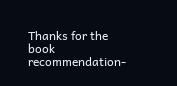Thanks for the book recommendation-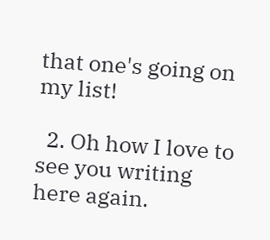that one's going on my list!

  2. Oh how I love to see you writing here again.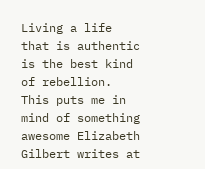Living a life that is authentic is the best kind of rebellion. This puts me in mind of something awesome Elizabeth Gilbert writes at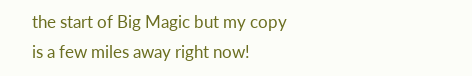the start of Big Magic but my copy is a few miles away right now!